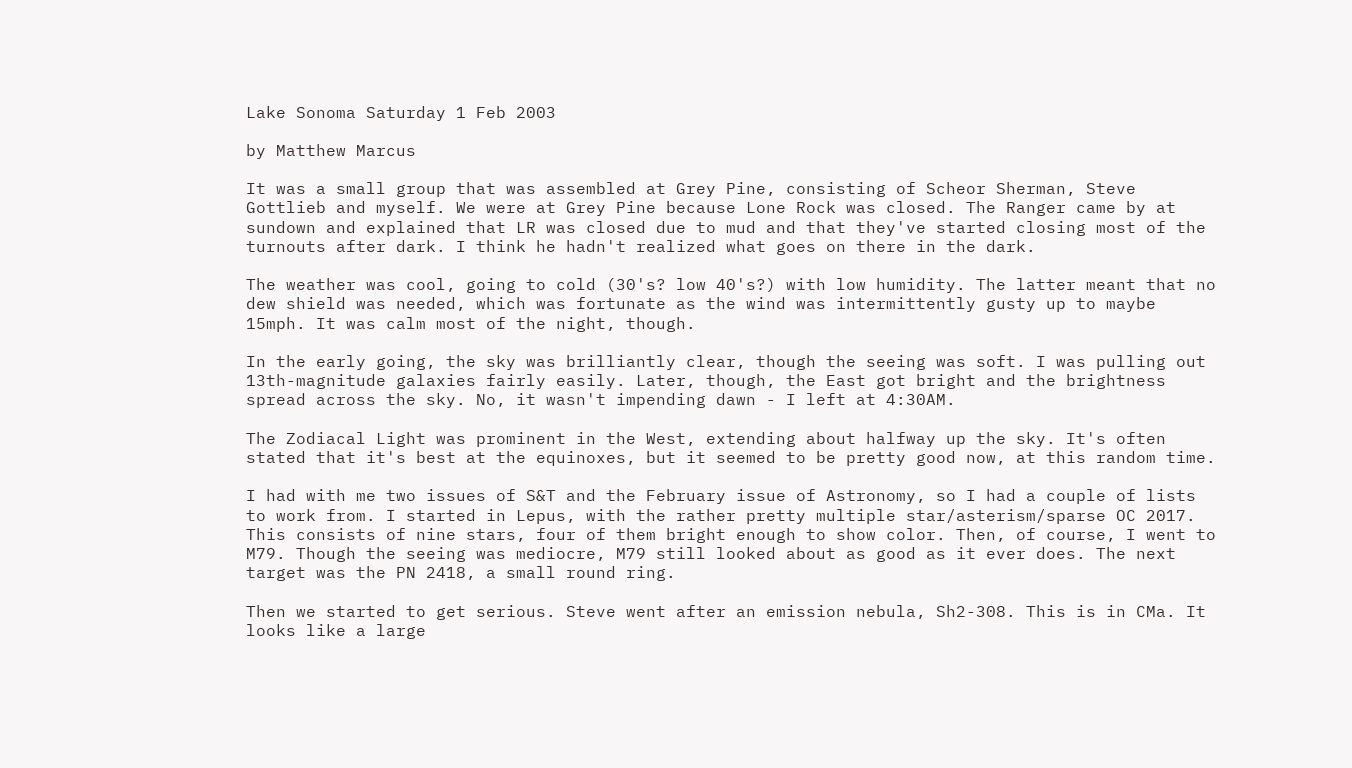Lake Sonoma Saturday 1 Feb 2003

by Matthew Marcus

It was a small group that was assembled at Grey Pine, consisting of Scheor Sherman, Steve Gottlieb and myself. We were at Grey Pine because Lone Rock was closed. The Ranger came by at sundown and explained that LR was closed due to mud and that they've started closing most of the turnouts after dark. I think he hadn't realized what goes on there in the dark.

The weather was cool, going to cold (30's? low 40's?) with low humidity. The latter meant that no dew shield was needed, which was fortunate as the wind was intermittently gusty up to maybe 15mph. It was calm most of the night, though.

In the early going, the sky was brilliantly clear, though the seeing was soft. I was pulling out 13th-magnitude galaxies fairly easily. Later, though, the East got bright and the brightness spread across the sky. No, it wasn't impending dawn - I left at 4:30AM.

The Zodiacal Light was prominent in the West, extending about halfway up the sky. It's often stated that it's best at the equinoxes, but it seemed to be pretty good now, at this random time.

I had with me two issues of S&T and the February issue of Astronomy, so I had a couple of lists to work from. I started in Lepus, with the rather pretty multiple star/asterism/sparse OC 2017. This consists of nine stars, four of them bright enough to show color. Then, of course, I went to M79. Though the seeing was mediocre, M79 still looked about as good as it ever does. The next target was the PN 2418, a small round ring.

Then we started to get serious. Steve went after an emission nebula, Sh2-308. This is in CMa. It looks like a large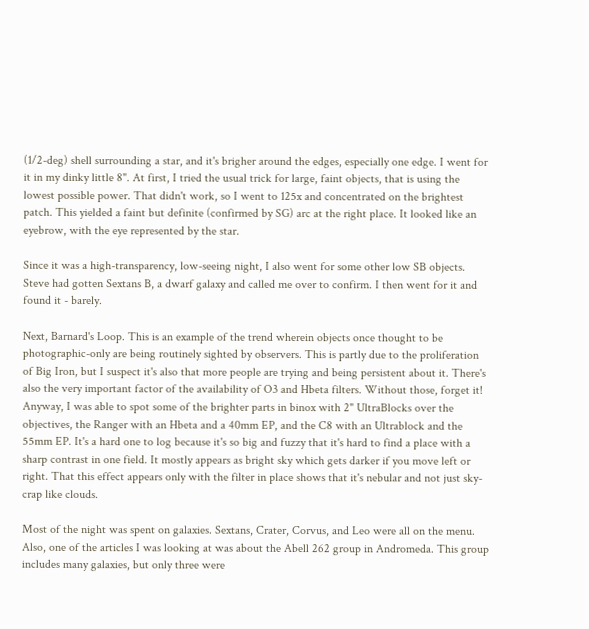(1/2-deg) shell surrounding a star, and it's brigher around the edges, especially one edge. I went for it in my dinky little 8". At first, I tried the usual trick for large, faint objects, that is using the lowest possible power. That didn't work, so I went to 125x and concentrated on the brightest patch. This yielded a faint but definite (confirmed by SG) arc at the right place. It looked like an eyebrow, with the eye represented by the star.

Since it was a high-transparency, low-seeing night, I also went for some other low SB objects. Steve had gotten Sextans B, a dwarf galaxy and called me over to confirm. I then went for it and found it - barely.

Next, Barnard's Loop. This is an example of the trend wherein objects once thought to be photographic-only are being routinely sighted by observers. This is partly due to the proliferation of Big Iron, but I suspect it's also that more people are trying and being persistent about it. There's also the very important factor of the availability of O3 and Hbeta filters. Without those, forget it! Anyway, I was able to spot some of the brighter parts in binox with 2" UltraBlocks over the objectives, the Ranger with an Hbeta and a 40mm EP, and the C8 with an Ultrablock and the 55mm EP. It's a hard one to log because it's so big and fuzzy that it's hard to find a place with a sharp contrast in one field. It mostly appears as bright sky which gets darker if you move left or right. That this effect appears only with the filter in place shows that it's nebular and not just sky-crap like clouds.

Most of the night was spent on galaxies. Sextans, Crater, Corvus, and Leo were all on the menu. Also, one of the articles I was looking at was about the Abell 262 group in Andromeda. This group includes many galaxies, but only three were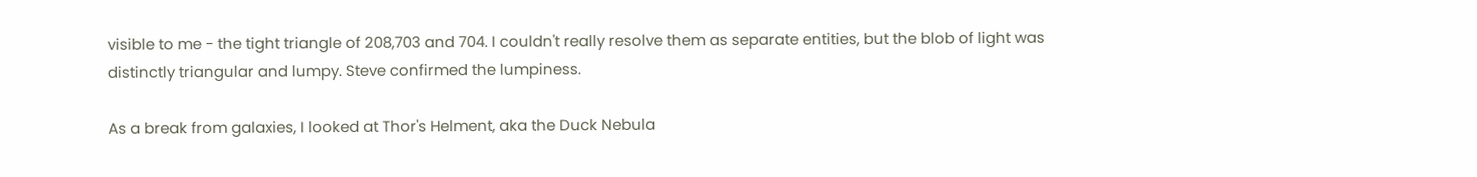visible to me - the tight triangle of 208,703 and 704. I couldn't really resolve them as separate entities, but the blob of light was distinctly triangular and lumpy. Steve confirmed the lumpiness.

As a break from galaxies, I looked at Thor's Helment, aka the Duck Nebula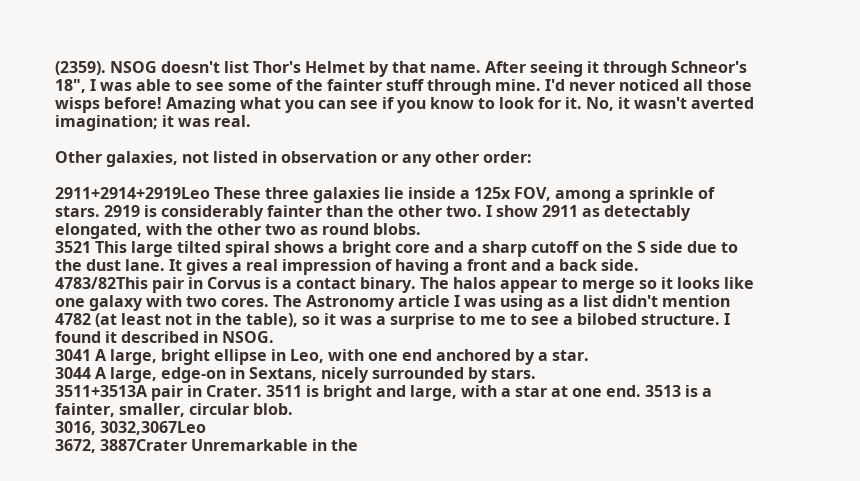(2359). NSOG doesn't list Thor's Helmet by that name. After seeing it through Schneor's 18", I was able to see some of the fainter stuff through mine. I'd never noticed all those wisps before! Amazing what you can see if you know to look for it. No, it wasn't averted imagination; it was real.

Other galaxies, not listed in observation or any other order:

2911+2914+2919Leo These three galaxies lie inside a 125x FOV, among a sprinkle of stars. 2919 is considerably fainter than the other two. I show 2911 as detectably elongated, with the other two as round blobs.
3521 This large tilted spiral shows a bright core and a sharp cutoff on the S side due to the dust lane. It gives a real impression of having a front and a back side.
4783/82This pair in Corvus is a contact binary. The halos appear to merge so it looks like one galaxy with two cores. The Astronomy article I was using as a list didn't mention 4782 (at least not in the table), so it was a surprise to me to see a bilobed structure. I found it described in NSOG.
3041 A large, bright ellipse in Leo, with one end anchored by a star.
3044 A large, edge-on in Sextans, nicely surrounded by stars.
3511+3513A pair in Crater. 3511 is bright and large, with a star at one end. 3513 is a fainter, smaller, circular blob.
3016, 3032,3067Leo
3672, 3887Crater Unremarkable in the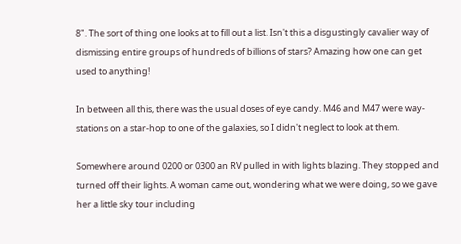8". The sort of thing one looks at to fill out a list. Isn't this a disgustingly cavalier way of dismissing entire groups of hundreds of billions of stars? Amazing how one can get used to anything!

In between all this, there was the usual doses of eye candy. M46 and M47 were way-stations on a star-hop to one of the galaxies, so I didn't neglect to look at them.

Somewhere around 0200 or 0300 an RV pulled in with lights blazing. They stopped and turned off their lights. A woman came out, wondering what we were doing, so we gave her a little sky tour including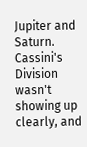Jupiter and Saturn. Cassini's Division wasn't showing up clearly, and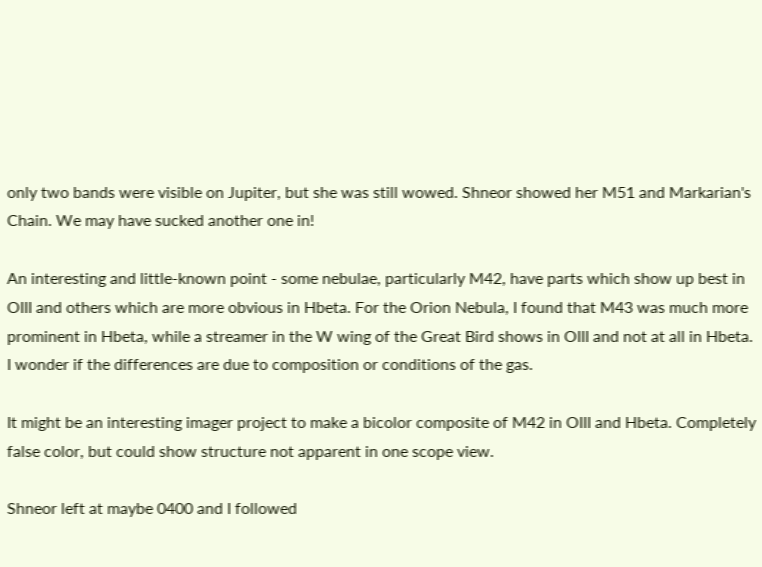only two bands were visible on Jupiter, but she was still wowed. Shneor showed her M51 and Markarian's Chain. We may have sucked another one in!

An interesting and little-known point - some nebulae, particularly M42, have parts which show up best in OIII and others which are more obvious in Hbeta. For the Orion Nebula, I found that M43 was much more prominent in Hbeta, while a streamer in the W wing of the Great Bird shows in OIII and not at all in Hbeta. I wonder if the differences are due to composition or conditions of the gas.

It might be an interesting imager project to make a bicolor composite of M42 in OIII and Hbeta. Completely false color, but could show structure not apparent in one scope view.

Shneor left at maybe 0400 and I followed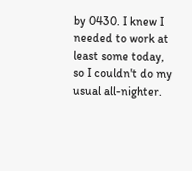by 0430. I knew I needed to work at least some today, so I couldn't do my usual all-nighter.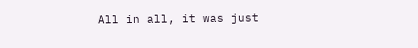All in all, it was just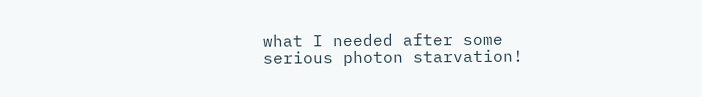what I needed after some serious photon starvation!